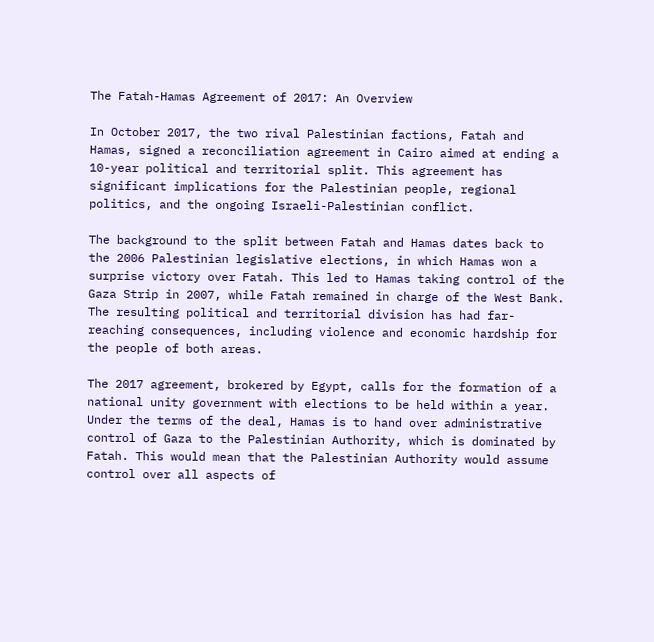The Fatah-Hamas Agreement of 2017: An Overview

In October 2017, the two rival Palestinian factions, Fatah and Hamas, signed a reconciliation agreement in Cairo aimed at ending a 10-year political and territorial split. This agreement has significant implications for the Palestinian people, regional politics, and the ongoing Israeli-Palestinian conflict.

The background to the split between Fatah and Hamas dates back to the 2006 Palestinian legislative elections, in which Hamas won a surprise victory over Fatah. This led to Hamas taking control of the Gaza Strip in 2007, while Fatah remained in charge of the West Bank. The resulting political and territorial division has had far-reaching consequences, including violence and economic hardship for the people of both areas.

The 2017 agreement, brokered by Egypt, calls for the formation of a national unity government with elections to be held within a year. Under the terms of the deal, Hamas is to hand over administrative control of Gaza to the Palestinian Authority, which is dominated by Fatah. This would mean that the Palestinian Authority would assume control over all aspects of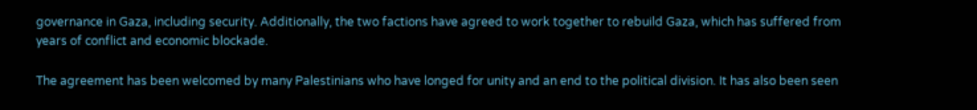governance in Gaza, including security. Additionally, the two factions have agreed to work together to rebuild Gaza, which has suffered from years of conflict and economic blockade.

The agreement has been welcomed by many Palestinians who have longed for unity and an end to the political division. It has also been seen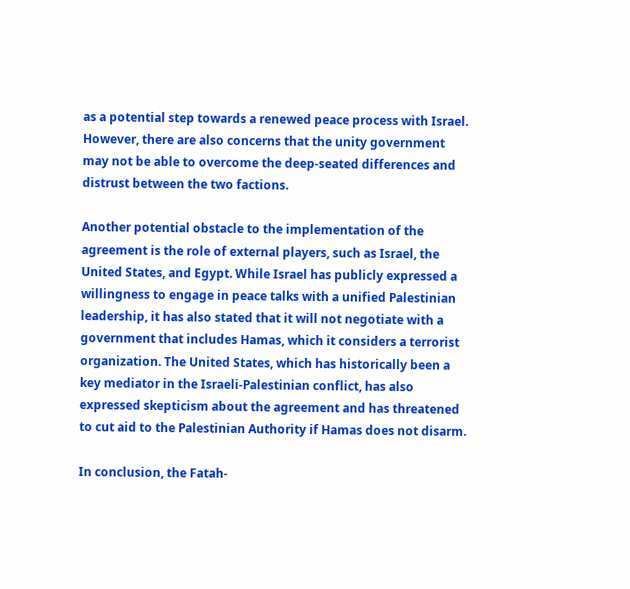as a potential step towards a renewed peace process with Israel. However, there are also concerns that the unity government may not be able to overcome the deep-seated differences and distrust between the two factions.

Another potential obstacle to the implementation of the agreement is the role of external players, such as Israel, the United States, and Egypt. While Israel has publicly expressed a willingness to engage in peace talks with a unified Palestinian leadership, it has also stated that it will not negotiate with a government that includes Hamas, which it considers a terrorist organization. The United States, which has historically been a key mediator in the Israeli-Palestinian conflict, has also expressed skepticism about the agreement and has threatened to cut aid to the Palestinian Authority if Hamas does not disarm.

In conclusion, the Fatah-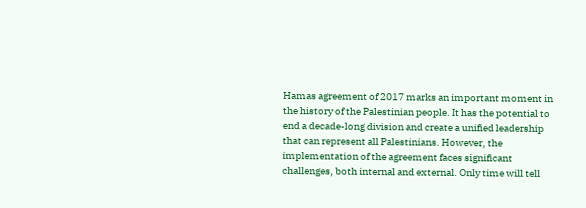Hamas agreement of 2017 marks an important moment in the history of the Palestinian people. It has the potential to end a decade-long division and create a unified leadership that can represent all Palestinians. However, the implementation of the agreement faces significant challenges, both internal and external. Only time will tell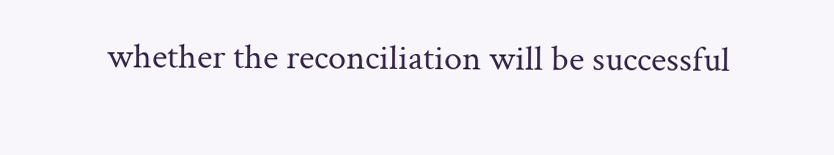whether the reconciliation will be successful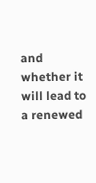and whether it will lead to a renewed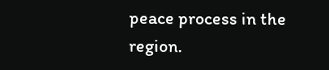peace process in the region.